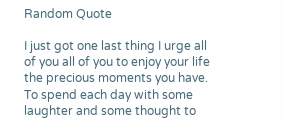Random Quote

I just got one last thing I urge all of you all of you to enjoy your life the precious moments you have. To spend each day with some laughter and some thought to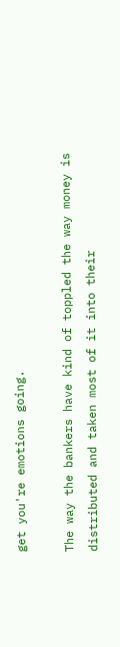get you're emotions going.

The way the bankers have kind of toppled the way money is distributed and taken most of it into their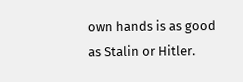own hands is as good as Stalin or Hitler.